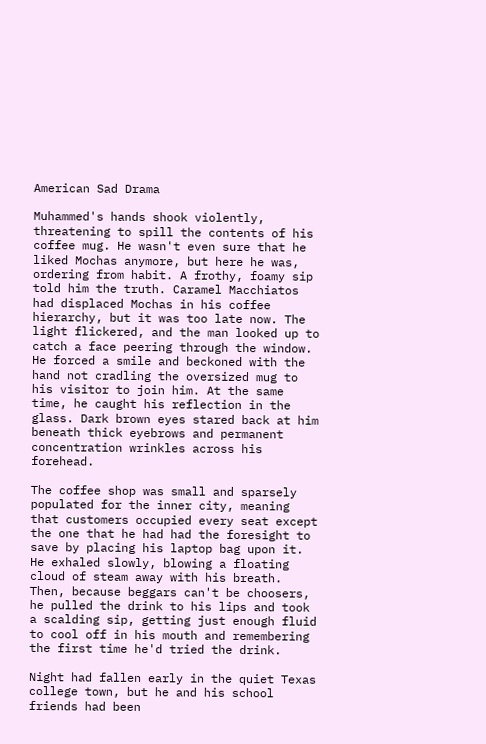American Sad Drama

Muhammed's hands shook violently, threatening to spill the contents of his coffee mug. He wasn't even sure that he liked Mochas anymore, but here he was, ordering from habit. A frothy, foamy sip told him the truth. Caramel Macchiatos had displaced Mochas in his coffee hierarchy, but it was too late now. The light flickered, and the man looked up to catch a face peering through the window. He forced a smile and beckoned with the hand not cradling the oversized mug to his visitor to join him. At the same time, he caught his reflection in the glass. Dark brown eyes stared back at him beneath thick eyebrows and permanent concentration wrinkles across his forehead.

The coffee shop was small and sparsely populated for the inner city, meaning that customers occupied every seat except the one that he had had the foresight to save by placing his laptop bag upon it. He exhaled slowly, blowing a floating cloud of steam away with his breath. Then, because beggars can't be choosers, he pulled the drink to his lips and took a scalding sip, getting just enough fluid to cool off in his mouth and remembering the first time he'd tried the drink.

Night had fallen early in the quiet Texas college town, but he and his school friends had been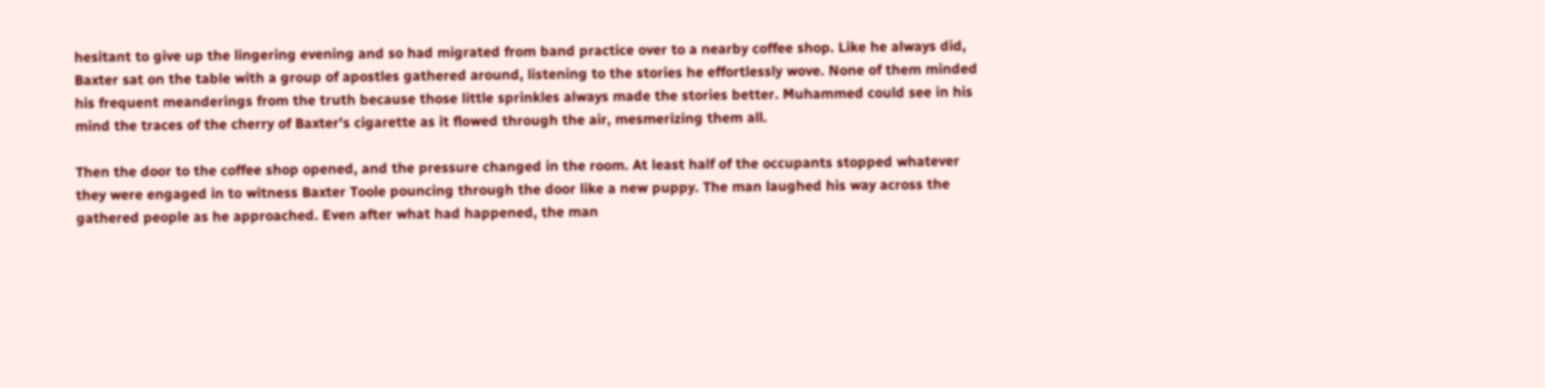hesitant to give up the lingering evening and so had migrated from band practice over to a nearby coffee shop. Like he always did, Baxter sat on the table with a group of apostles gathered around, listening to the stories he effortlessly wove. None of them minded his frequent meanderings from the truth because those little sprinkles always made the stories better. Muhammed could see in his mind the traces of the cherry of Baxter's cigarette as it flowed through the air, mesmerizing them all.

Then the door to the coffee shop opened, and the pressure changed in the room. At least half of the occupants stopped whatever they were engaged in to witness Baxter Toole pouncing through the door like a new puppy. The man laughed his way across the gathered people as he approached. Even after what had happened, the man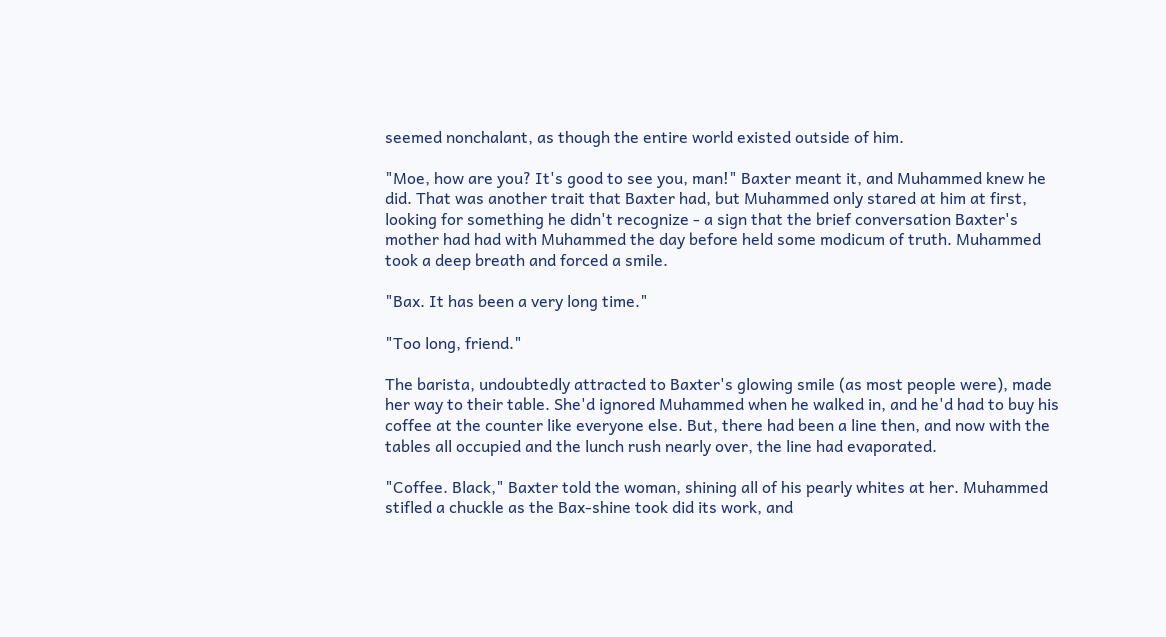seemed nonchalant, as though the entire world existed outside of him.

"Moe, how are you? It's good to see you, man!" Baxter meant it, and Muhammed knew he did. That was another trait that Baxter had, but Muhammed only stared at him at first, looking for something he didn't recognize - a sign that the brief conversation Baxter's mother had had with Muhammed the day before held some modicum of truth. Muhammed took a deep breath and forced a smile.

"Bax. It has been a very long time."

"Too long, friend."

The barista, undoubtedly attracted to Baxter's glowing smile (as most people were), made her way to their table. She'd ignored Muhammed when he walked in, and he'd had to buy his coffee at the counter like everyone else. But, there had been a line then, and now with the tables all occupied and the lunch rush nearly over, the line had evaporated.

"Coffee. Black," Baxter told the woman, shining all of his pearly whites at her. Muhammed stifled a chuckle as the Bax-shine took did its work, and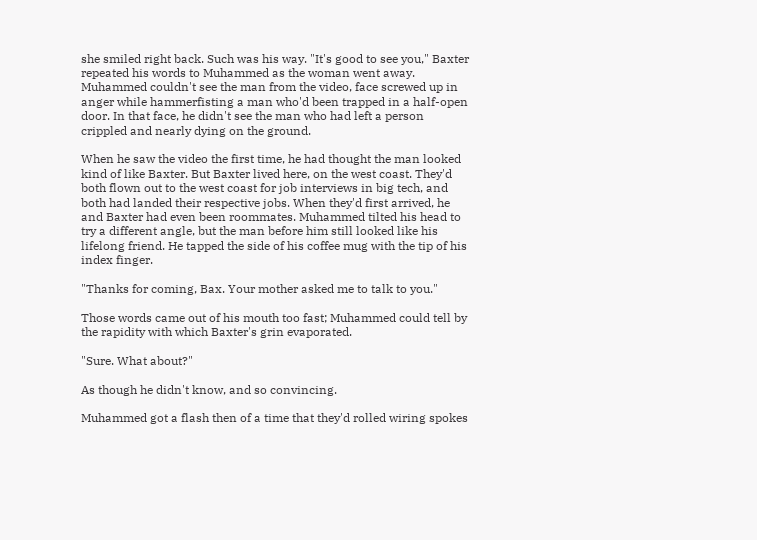she smiled right back. Such was his way. "It's good to see you," Baxter repeated his words to Muhammed as the woman went away. Muhammed couldn't see the man from the video, face screwed up in anger while hammerfisting a man who'd been trapped in a half-open door. In that face, he didn't see the man who had left a person crippled and nearly dying on the ground.

When he saw the video the first time, he had thought the man looked kind of like Baxter. But Baxter lived here, on the west coast. They'd both flown out to the west coast for job interviews in big tech, and both had landed their respective jobs. When they'd first arrived, he and Baxter had even been roommates. Muhammed tilted his head to try a different angle, but the man before him still looked like his lifelong friend. He tapped the side of his coffee mug with the tip of his index finger.

"Thanks for coming, Bax. Your mother asked me to talk to you."

Those words came out of his mouth too fast; Muhammed could tell by the rapidity with which Baxter's grin evaporated.

"Sure. What about?"

As though he didn't know, and so convincing.

Muhammed got a flash then of a time that they'd rolled wiring spokes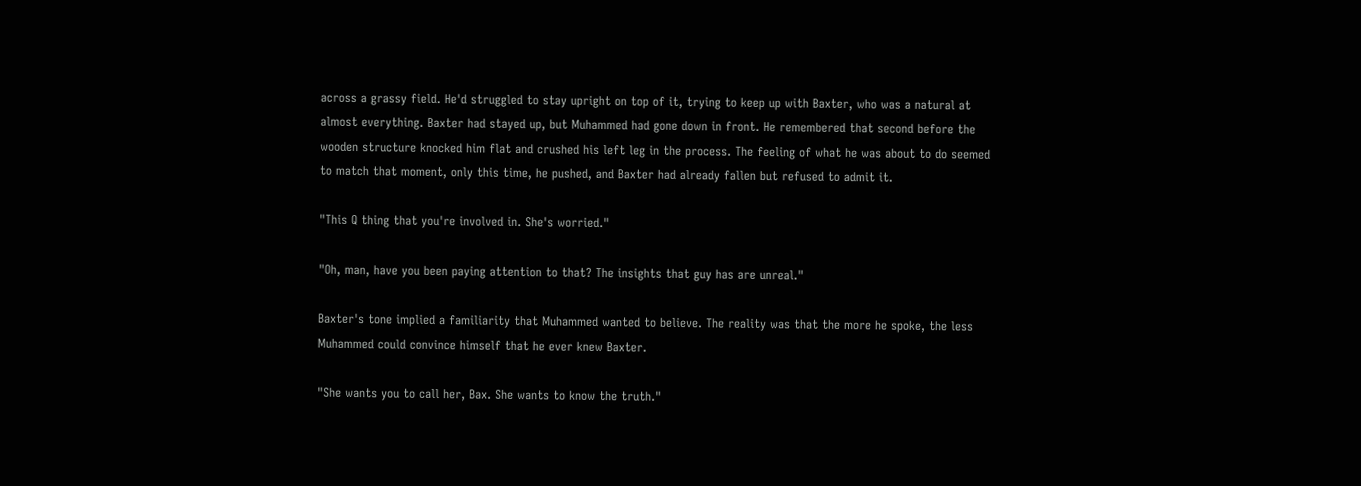across a grassy field. He'd struggled to stay upright on top of it, trying to keep up with Baxter, who was a natural at almost everything. Baxter had stayed up, but Muhammed had gone down in front. He remembered that second before the wooden structure knocked him flat and crushed his left leg in the process. The feeling of what he was about to do seemed to match that moment, only this time, he pushed, and Baxter had already fallen but refused to admit it.

"This Q thing that you're involved in. She's worried."

"Oh, man, have you been paying attention to that? The insights that guy has are unreal."

Baxter's tone implied a familiarity that Muhammed wanted to believe. The reality was that the more he spoke, the less Muhammed could convince himself that he ever knew Baxter.

"She wants you to call her, Bax. She wants to know the truth."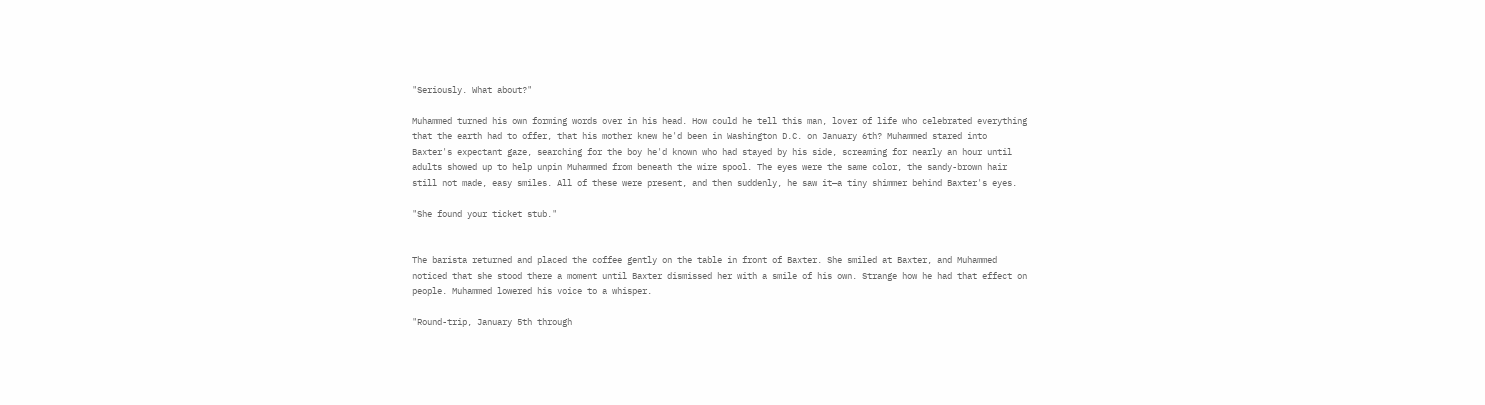"Seriously. What about?"

Muhammed turned his own forming words over in his head. How could he tell this man, lover of life who celebrated everything that the earth had to offer, that his mother knew he'd been in Washington D.C. on January 6th? Muhammed stared into Baxter's expectant gaze, searching for the boy he'd known who had stayed by his side, screaming for nearly an hour until adults showed up to help unpin Muhammed from beneath the wire spool. The eyes were the same color, the sandy-brown hair still not made, easy smiles. All of these were present, and then suddenly, he saw it—a tiny shimmer behind Baxter's eyes.

"She found your ticket stub."


The barista returned and placed the coffee gently on the table in front of Baxter. She smiled at Baxter, and Muhammed noticed that she stood there a moment until Baxter dismissed her with a smile of his own. Strange how he had that effect on people. Muhammed lowered his voice to a whisper.

"Round-trip, January 5th through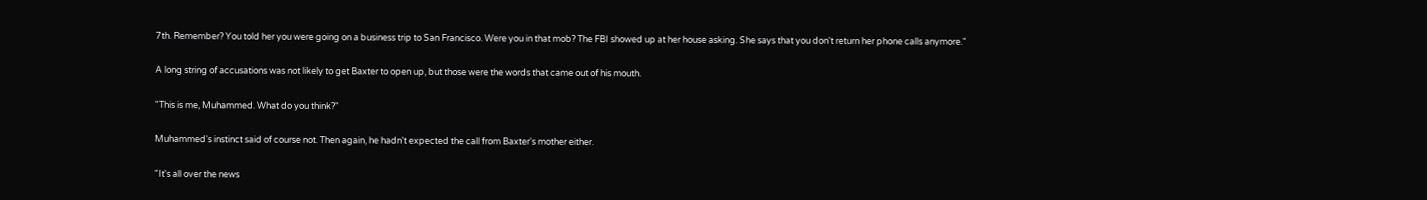7th. Remember? You told her you were going on a business trip to San Francisco. Were you in that mob? The FBI showed up at her house asking. She says that you don't return her phone calls anymore."

A long string of accusations was not likely to get Baxter to open up, but those were the words that came out of his mouth.

"This is me, Muhammed. What do you think?"

Muhammed's instinct said of course not. Then again, he hadn't expected the call from Baxter's mother either.

"It's all over the news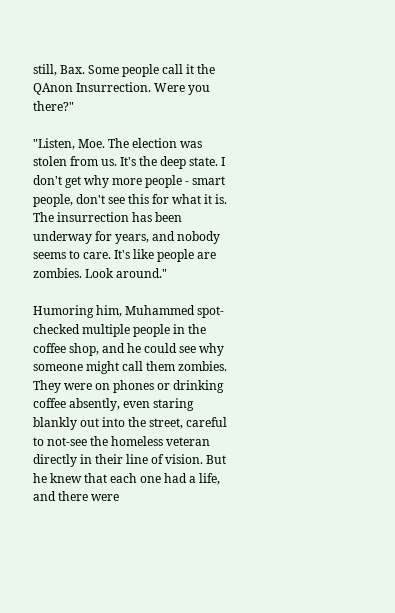still, Bax. Some people call it the QAnon Insurrection. Were you there?"

"Listen, Moe. The election was stolen from us. It's the deep state. I don't get why more people - smart people, don't see this for what it is. The insurrection has been underway for years, and nobody seems to care. It's like people are zombies. Look around."

Humoring him, Muhammed spot-checked multiple people in the coffee shop, and he could see why someone might call them zombies. They were on phones or drinking coffee absently, even staring blankly out into the street, careful to not-see the homeless veteran directly in their line of vision. But he knew that each one had a life, and there were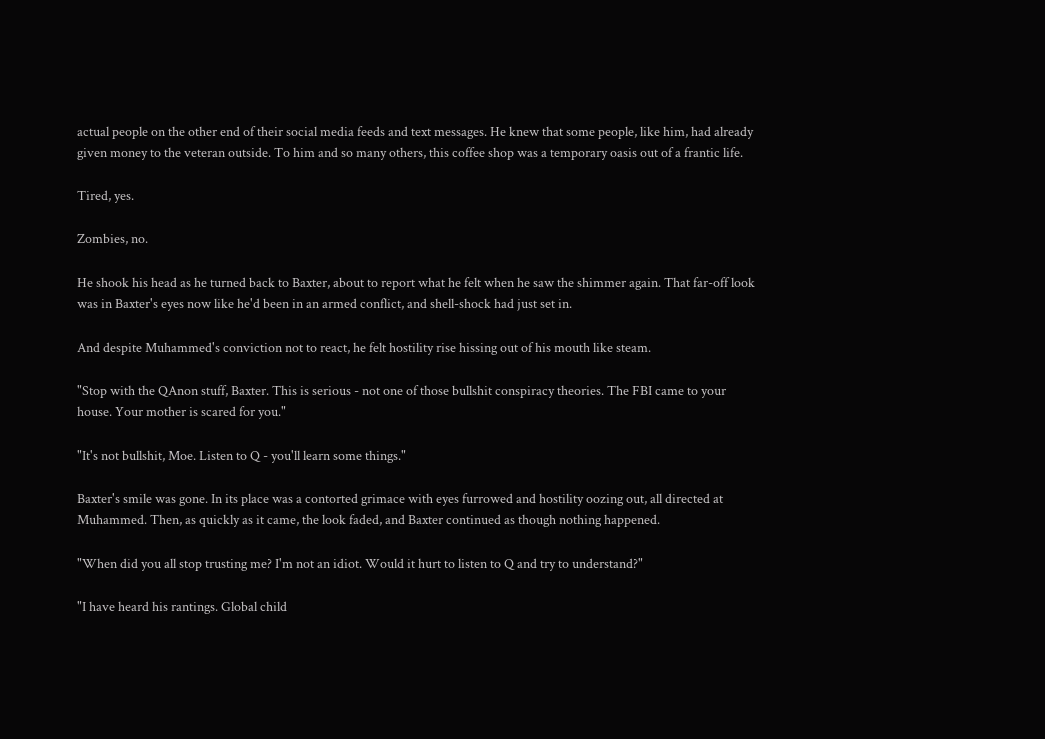actual people on the other end of their social media feeds and text messages. He knew that some people, like him, had already given money to the veteran outside. To him and so many others, this coffee shop was a temporary oasis out of a frantic life.

Tired, yes.

Zombies, no.

He shook his head as he turned back to Baxter, about to report what he felt when he saw the shimmer again. That far-off look was in Baxter's eyes now like he'd been in an armed conflict, and shell-shock had just set in.

And despite Muhammed's conviction not to react, he felt hostility rise hissing out of his mouth like steam.

"Stop with the QAnon stuff, Baxter. This is serious - not one of those bullshit conspiracy theories. The FBI came to your house. Your mother is scared for you."

"It's not bullshit, Moe. Listen to Q - you'll learn some things."

Baxter's smile was gone. In its place was a contorted grimace with eyes furrowed and hostility oozing out, all directed at Muhammed. Then, as quickly as it came, the look faded, and Baxter continued as though nothing happened.

"When did you all stop trusting me? I'm not an idiot. Would it hurt to listen to Q and try to understand?"

"I have heard his rantings. Global child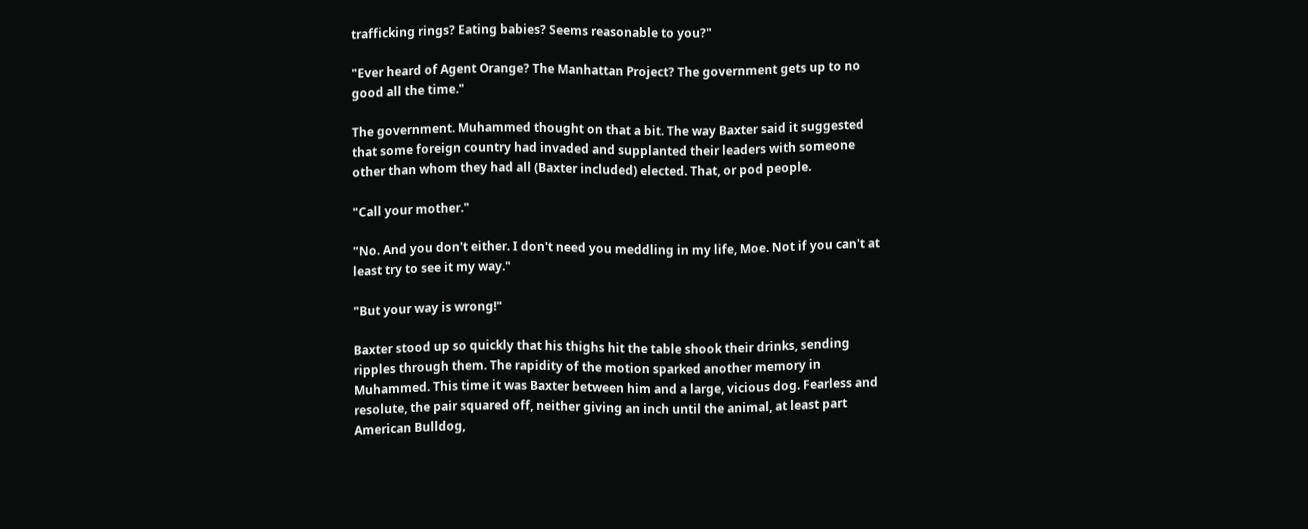trafficking rings? Eating babies? Seems reasonable to you?"

"Ever heard of Agent Orange? The Manhattan Project? The government gets up to no good all the time."

The government. Muhammed thought on that a bit. The way Baxter said it suggested that some foreign country had invaded and supplanted their leaders with someone other than whom they had all (Baxter included) elected. That, or pod people.

"Call your mother."

"No. And you don't either. I don't need you meddling in my life, Moe. Not if you can't at least try to see it my way."

"But your way is wrong!"

Baxter stood up so quickly that his thighs hit the table shook their drinks, sending ripples through them. The rapidity of the motion sparked another memory in Muhammed. This time it was Baxter between him and a large, vicious dog. Fearless and resolute, the pair squared off, neither giving an inch until the animal, at least part American Bulldog,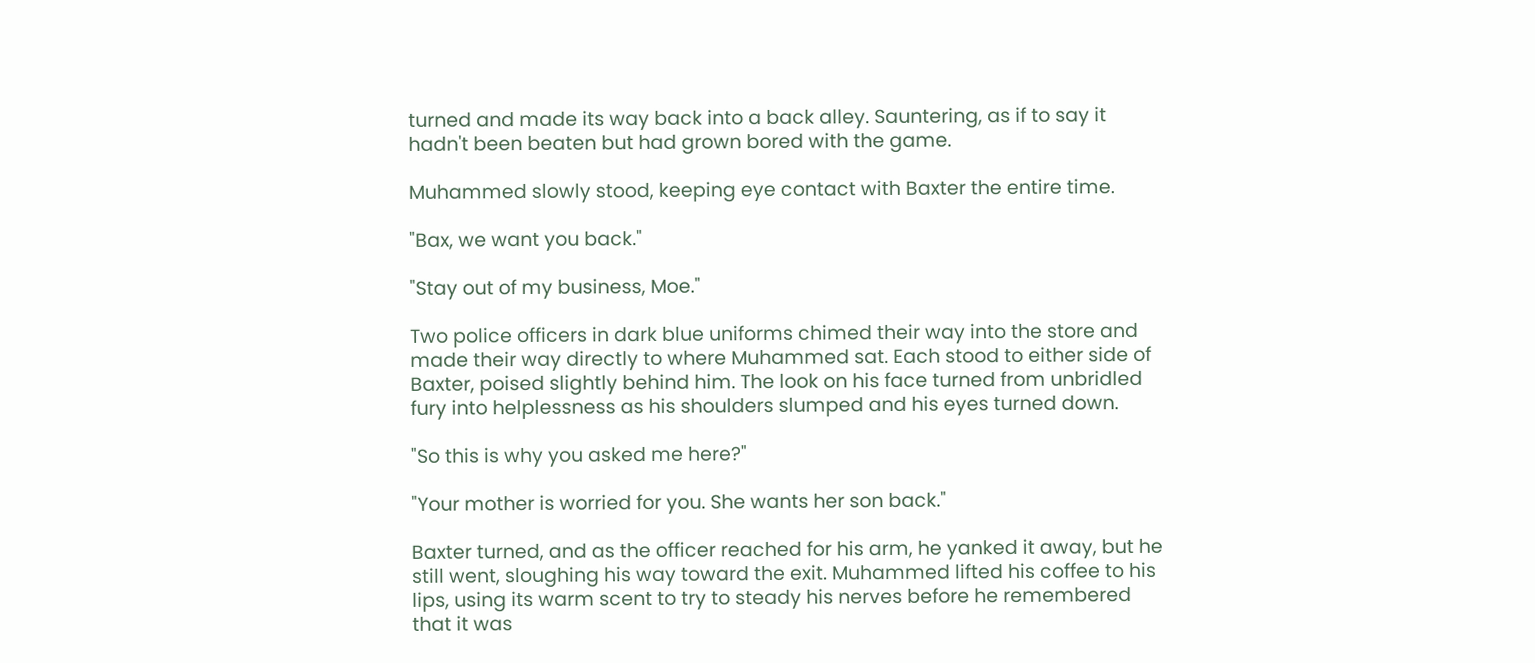turned and made its way back into a back alley. Sauntering, as if to say it hadn't been beaten but had grown bored with the game.

Muhammed slowly stood, keeping eye contact with Baxter the entire time.

"Bax, we want you back."

"Stay out of my business, Moe."

Two police officers in dark blue uniforms chimed their way into the store and made their way directly to where Muhammed sat. Each stood to either side of Baxter, poised slightly behind him. The look on his face turned from unbridled fury into helplessness as his shoulders slumped and his eyes turned down.

"So this is why you asked me here?"

"Your mother is worried for you. She wants her son back."

Baxter turned, and as the officer reached for his arm, he yanked it away, but he still went, sloughing his way toward the exit. Muhammed lifted his coffee to his lips, using its warm scent to try to steady his nerves before he remembered that it was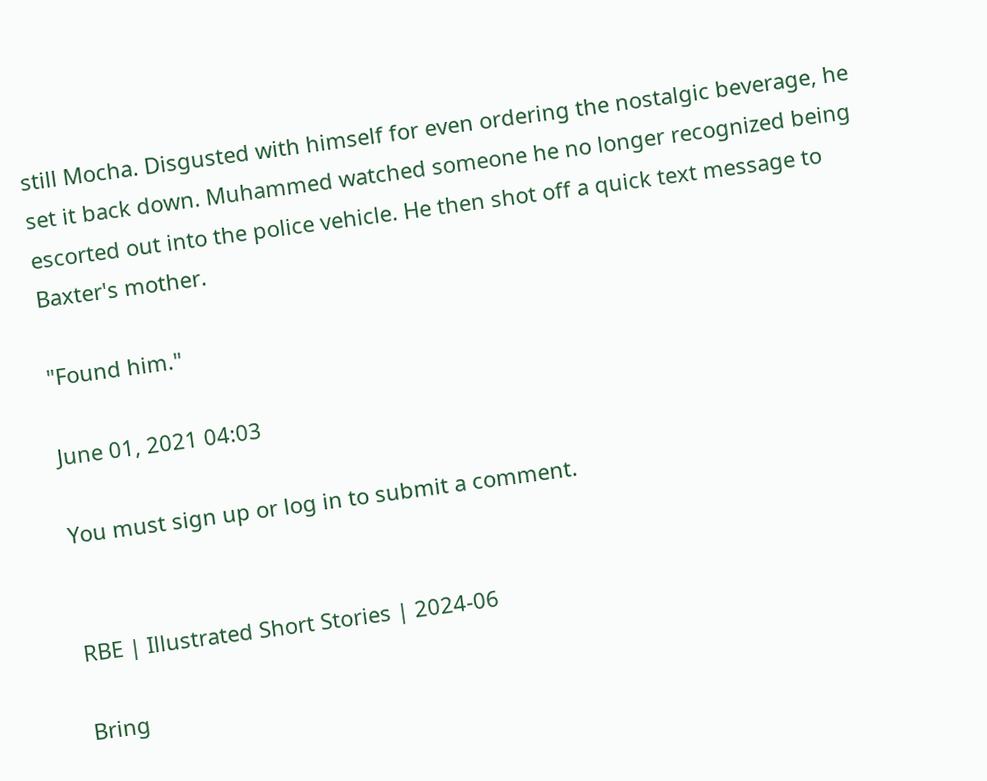still Mocha. Disgusted with himself for even ordering the nostalgic beverage, he set it back down. Muhammed watched someone he no longer recognized being escorted out into the police vehicle. He then shot off a quick text message to Baxter's mother.

"Found him."

June 01, 2021 04:03

You must sign up or log in to submit a comment.


RBE | Illustrated Short Stories | 2024-06

Bring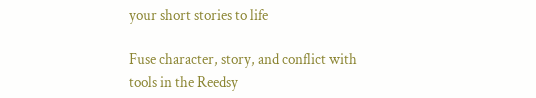your short stories to life

Fuse character, story, and conflict with tools in the Reedsy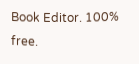Book Editor. 100% free.